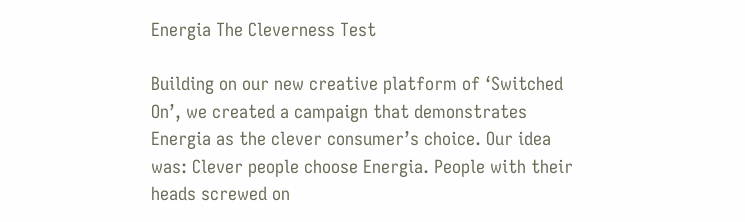Energia The Cleverness Test

Building on our new creative platform of ‘Switched On’, we created a campaign that demonstrates Energia as the clever consumer’s choice. Our idea was: Clever people choose Energia. People with their heads screwed on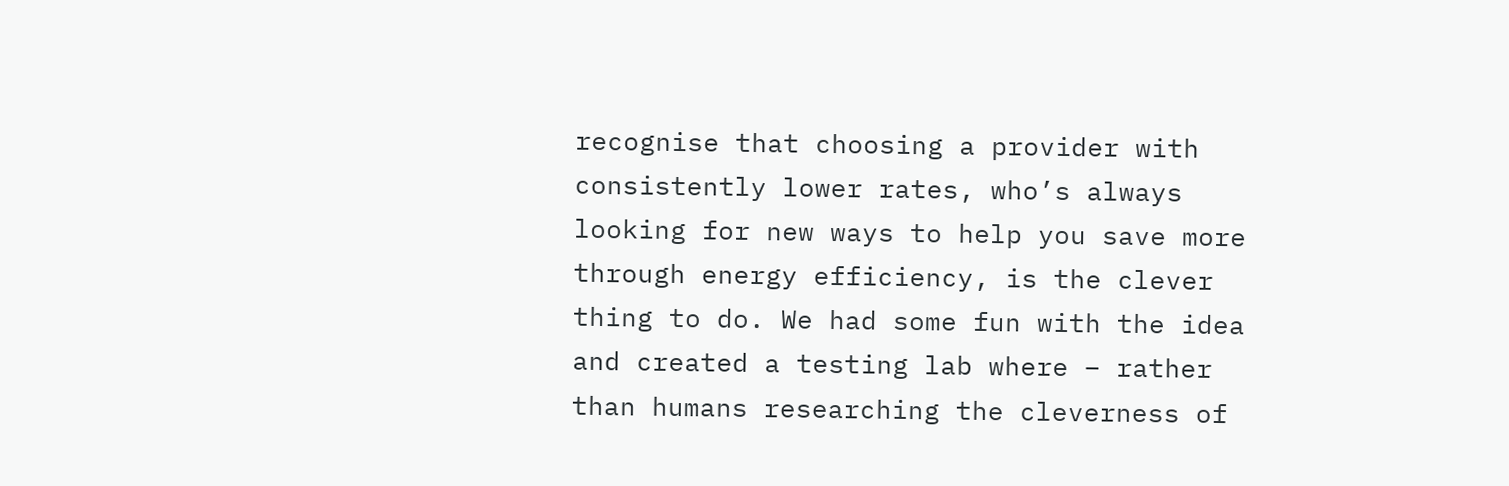recognise that choosing a provider with consistently lower rates, who’s always looking for new ways to help you save more through energy efficiency, is the clever thing to do. We had some fun with the idea and created a testing lab where – rather than humans researching the cleverness of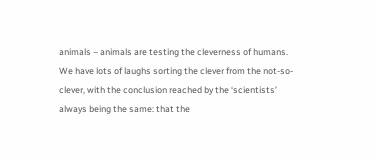animals – animals are testing the cleverness of humans. We have lots of laughs sorting the clever from the not-so-clever, with the conclusion reached by the ‘scientists’ always being the same: that the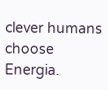clever humans choose Energia.